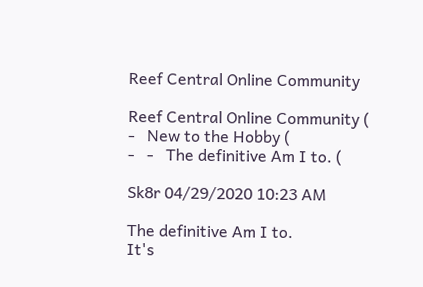Reef Central Online Community

Reef Central Online Community (
-   New to the Hobby (
-   -   The definitive Am I to. (

Sk8r 04/29/2020 10:23 AM

The definitive Am I to.
It's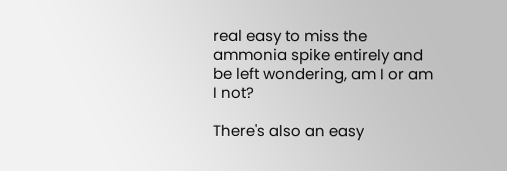real easy to miss the ammonia spike entirely and be left wondering, am I or am I not?

There's also an easy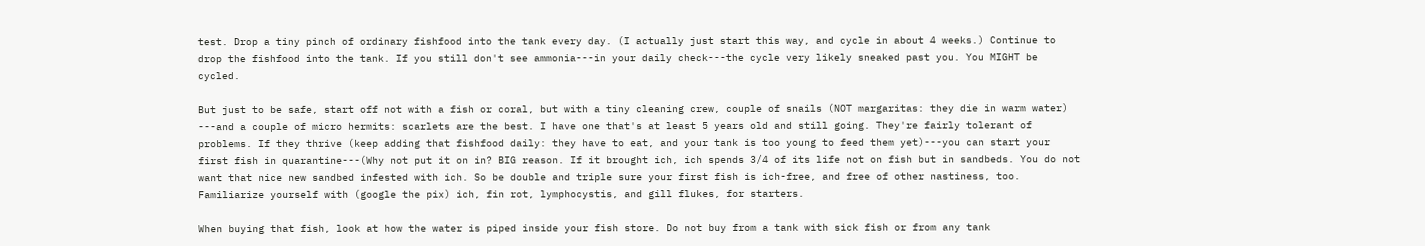test. Drop a tiny pinch of ordinary fishfood into the tank every day. (I actually just start this way, and cycle in about 4 weeks.) Continue to drop the fishfood into the tank. If you still don't see ammonia---in your daily check---the cycle very likely sneaked past you. You MIGHT be cycled.

But just to be safe, start off not with a fish or coral, but with a tiny cleaning crew, couple of snails (NOT margaritas: they die in warm water) ---and a couple of micro hermits: scarlets are the best. I have one that's at least 5 years old and still going. They're fairly tolerant of problems. If they thrive (keep adding that fishfood daily: they have to eat, and your tank is too young to feed them yet)---you can start your first fish in quarantine---(Why not put it on in? BIG reason. If it brought ich, ich spends 3/4 of its life not on fish but in sandbeds. You do not want that nice new sandbed infested with ich. So be double and triple sure your first fish is ich-free, and free of other nastiness, too. Familiarize yourself with (google the pix) ich, fin rot, lymphocystis, and gill flukes, for starters.

When buying that fish, look at how the water is piped inside your fish store. Do not buy from a tank with sick fish or from any tank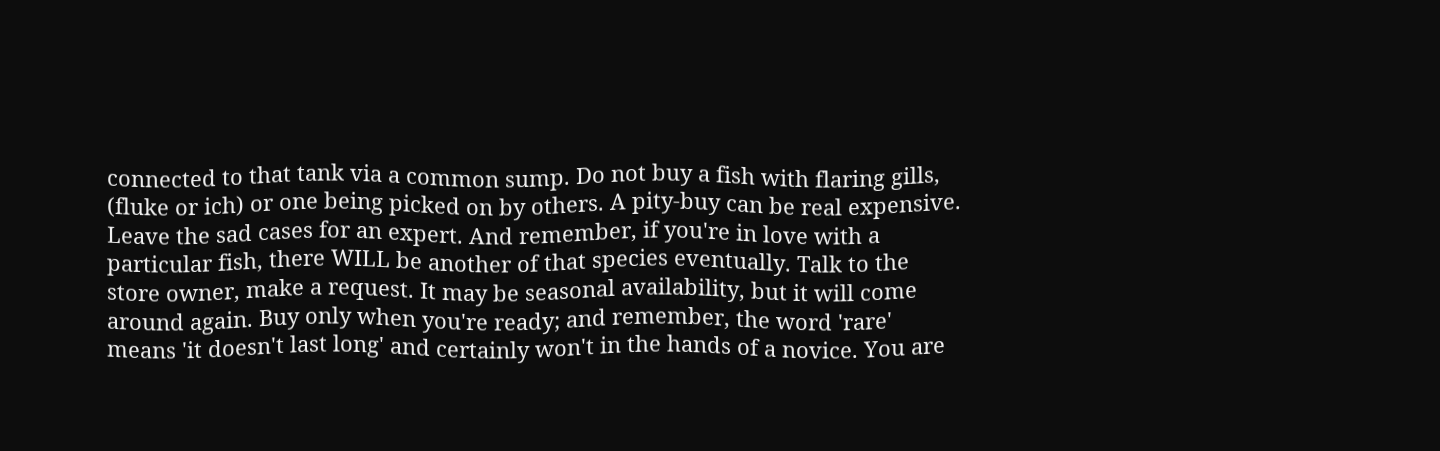connected to that tank via a common sump. Do not buy a fish with flaring gills, (fluke or ich) or one being picked on by others. A pity-buy can be real expensive. Leave the sad cases for an expert. And remember, if you're in love with a particular fish, there WILL be another of that species eventually. Talk to the store owner, make a request. It may be seasonal availability, but it will come around again. Buy only when you're ready; and remember, the word 'rare' means 'it doesn't last long' and certainly won't in the hands of a novice. You are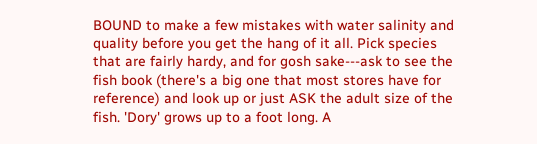BOUND to make a few mistakes with water salinity and quality before you get the hang of it all. Pick species that are fairly hardy, and for gosh sake---ask to see the fish book (there's a big one that most stores have for reference) and look up or just ASK the adult size of the fish. 'Dory' grows up to a foot long. A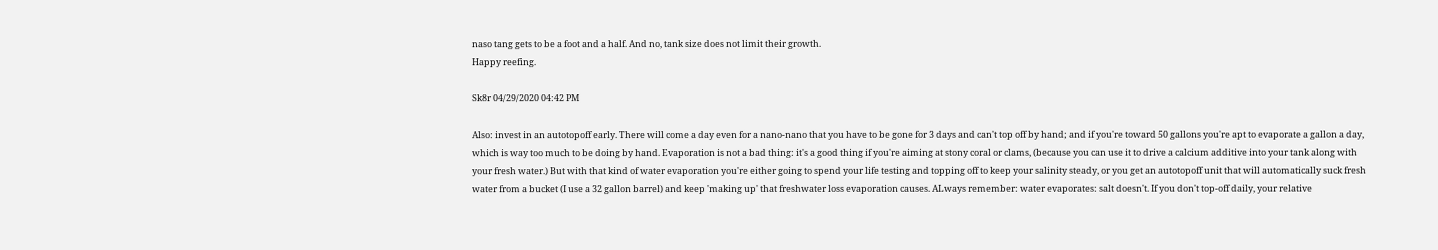naso tang gets to be a foot and a half. And no, tank size does not limit their growth.
Happy reefing.

Sk8r 04/29/2020 04:42 PM

Also: invest in an autotopoff early. There will come a day even for a nano-nano that you have to be gone for 3 days and can't top off by hand; and if you're toward 50 gallons you're apt to evaporate a gallon a day, which is way too much to be doing by hand. Evaporation is not a bad thing: it's a good thing if you're aiming at stony coral or clams, (because you can use it to drive a calcium additive into your tank along with your fresh water.) But with that kind of water evaporation you're either going to spend your life testing and topping off to keep your salinity steady, or you get an autotopoff unit that will automatically suck fresh water from a bucket (I use a 32 gallon barrel) and keep 'making up' that freshwater loss evaporation causes. ALways remember: water evaporates: salt doesn't. If you don't top-off daily, your relative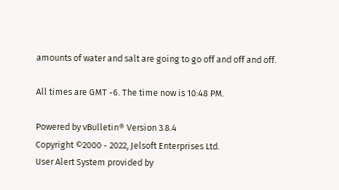amounts of water and salt are going to go off and off and off.

All times are GMT -6. The time now is 10:48 PM.

Powered by vBulletin® Version 3.8.4
Copyright ©2000 - 2022, Jelsoft Enterprises Ltd.
User Alert System provided by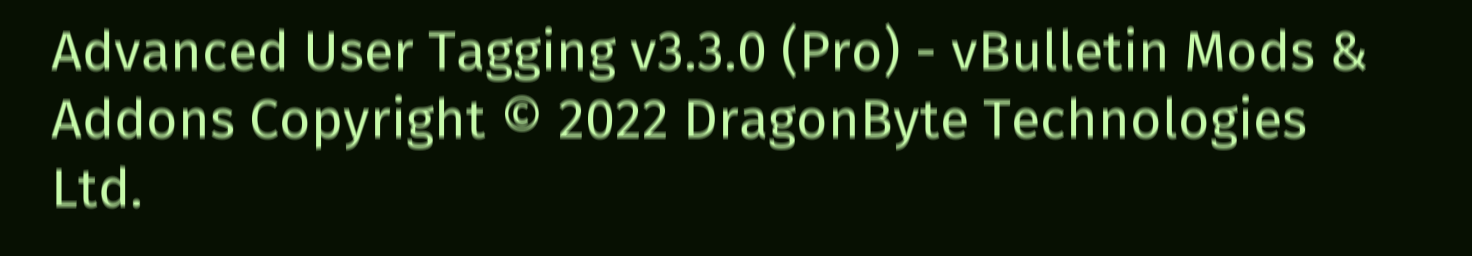Advanced User Tagging v3.3.0 (Pro) - vBulletin Mods & Addons Copyright © 2022 DragonByte Technologies Ltd.